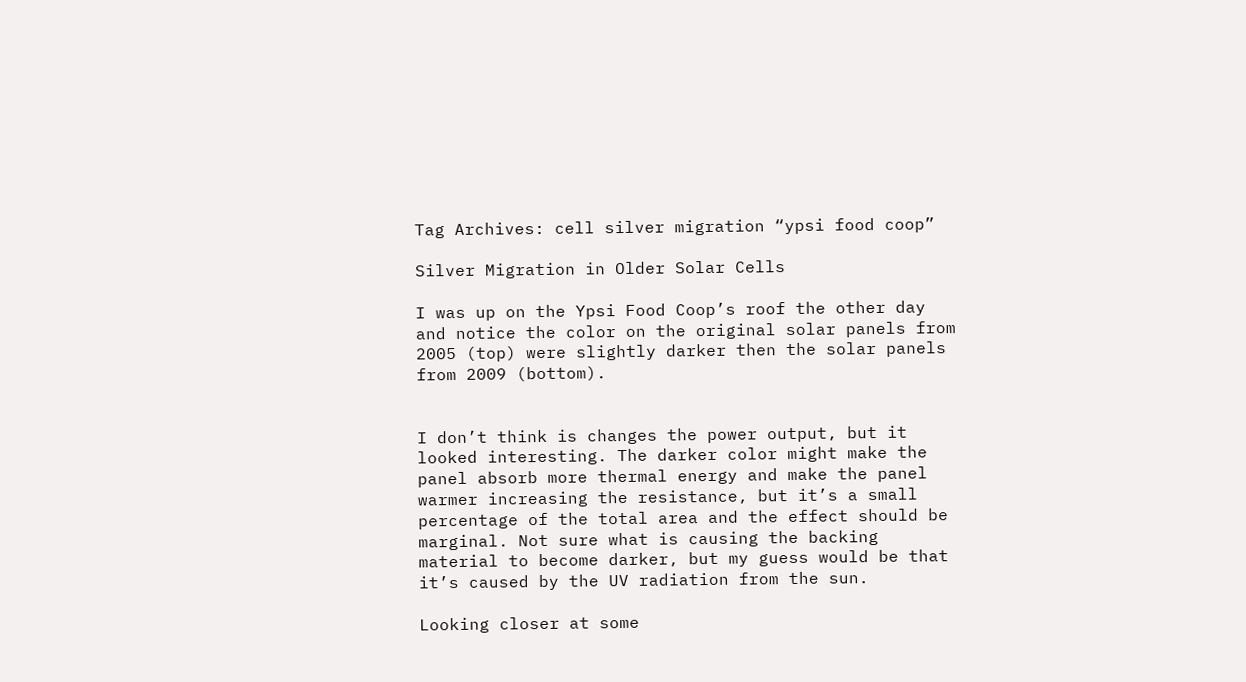Tag Archives: cell silver migration “ypsi food coop”

Silver Migration in Older Solar Cells

I was up on the Ypsi Food Coop’s roof the other day and notice the color on the original solar panels from 2005 (top) were slightly darker then the solar panels from 2009 (bottom).


I don’t think is changes the power output, but it looked interesting. The darker color might make the panel absorb more thermal energy and make the panel warmer increasing the resistance, but it’s a small percentage of the total area and the effect should be marginal. Not sure what is causing the backing material to become darker, but my guess would be that it’s caused by the UV radiation from the sun.

Looking closer at some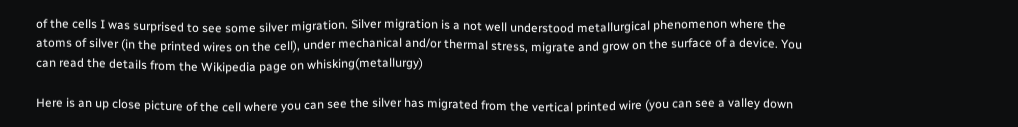of the cells I was surprised to see some silver migration. Silver migration is a not well understood metallurgical phenomenon where the atoms of silver (in the printed wires on the cell), under mechanical and/or thermal stress, migrate and grow on the surface of a device. You can read the details from the Wikipedia page on whisking(metallurgy)

Here is an up close picture of the cell where you can see the silver has migrated from the vertical printed wire (you can see a valley down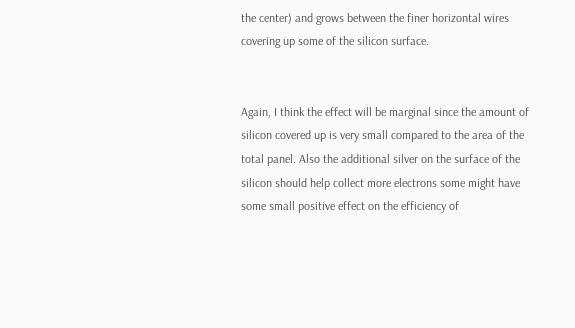the center) and grows between the finer horizontal wires covering up some of the silicon surface.


Again, I think the effect will be marginal since the amount of silicon covered up is very small compared to the area of the total panel. Also the additional silver on the surface of the silicon should help collect more electrons some might have some small positive effect on the efficiency of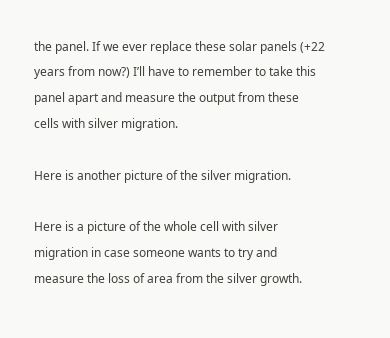the panel. If we ever replace these solar panels (+22 years from now?) I’ll have to remember to take this panel apart and measure the output from these cells with silver migration.

Here is another picture of the silver migration.

Here is a picture of the whole cell with silver migration in case someone wants to try and measure the loss of area from the silver growth.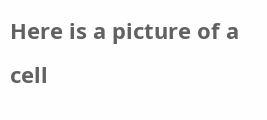Here is a picture of a cell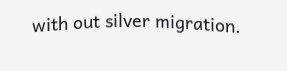with out silver migration.